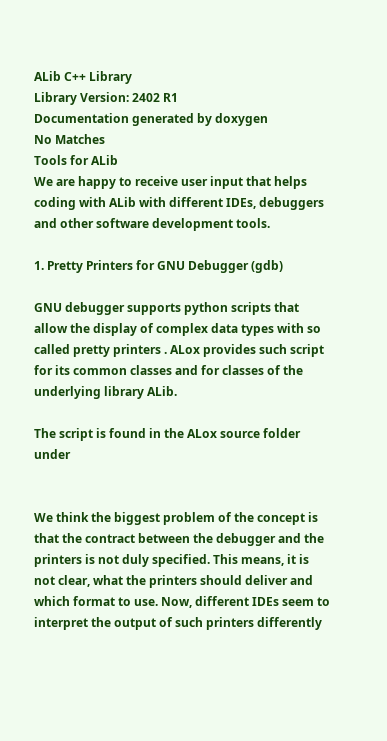ALib C++ Library
Library Version: 2402 R1
Documentation generated by doxygen
No Matches
Tools for ALib
We are happy to receive user input that helps coding with ALib with different IDEs, debuggers and other software development tools.

1. Pretty Printers for GNU Debugger (gdb)

GNU debugger supports python scripts that allow the display of complex data types with so called pretty printers . ALox provides such script for its common classes and for classes of the underlying library ALib.

The script is found in the ALox source folder under


We think the biggest problem of the concept is that the contract between the debugger and the printers is not duly specified. This means, it is not clear, what the printers should deliver and which format to use. Now, different IDEs seem to interpret the output of such printers differently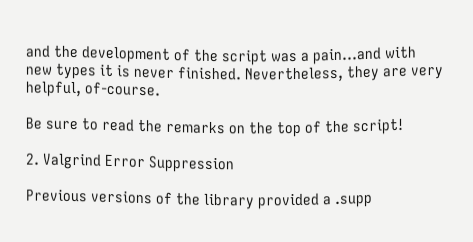and the development of the script was a pain...and with new types it is never finished. Nevertheless, they are very helpful, of-course.

Be sure to read the remarks on the top of the script!

2. Valgrind Error Suppression

Previous versions of the library provided a .supp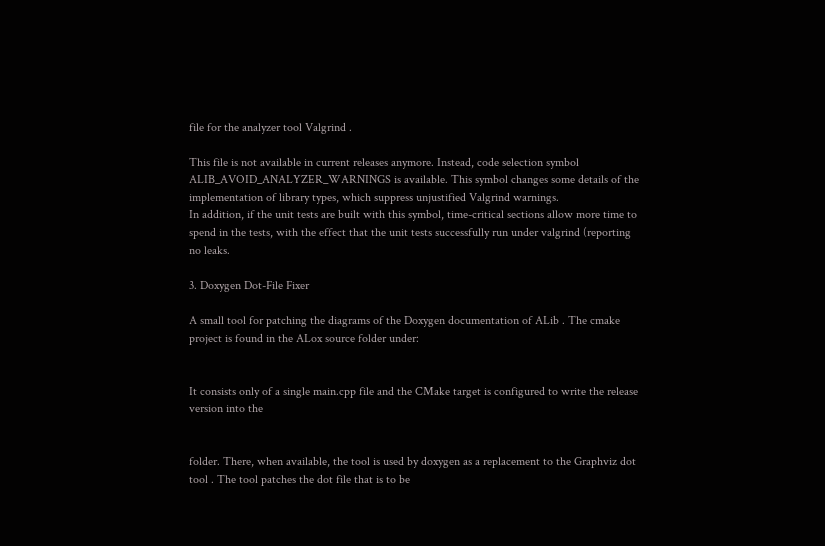file for the analyzer tool Valgrind .

This file is not available in current releases anymore. Instead, code selection symbol ALIB_AVOID_ANALYZER_WARNINGS is available. This symbol changes some details of the implementation of library types, which suppress unjustified Valgrind warnings.
In addition, if the unit tests are built with this symbol, time-critical sections allow more time to spend in the tests, with the effect that the unit tests successfully run under valgrind (reporting no leaks.

3. Doxygen Dot-File Fixer

A small tool for patching the diagrams of the Doxygen documentation of ALib . The cmake project is found in the ALox source folder under:


It consists only of a single main.cpp file and the CMake target is configured to write the release version into the


folder. There, when available, the tool is used by doxygen as a replacement to the Graphviz dot tool . The tool patches the dot file that is to be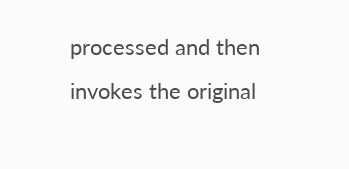processed and then invokes the original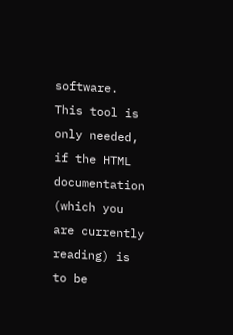software.
This tool is only needed, if the HTML documentation (which you are currently reading) is to be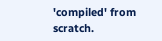'compiled' from scratch.